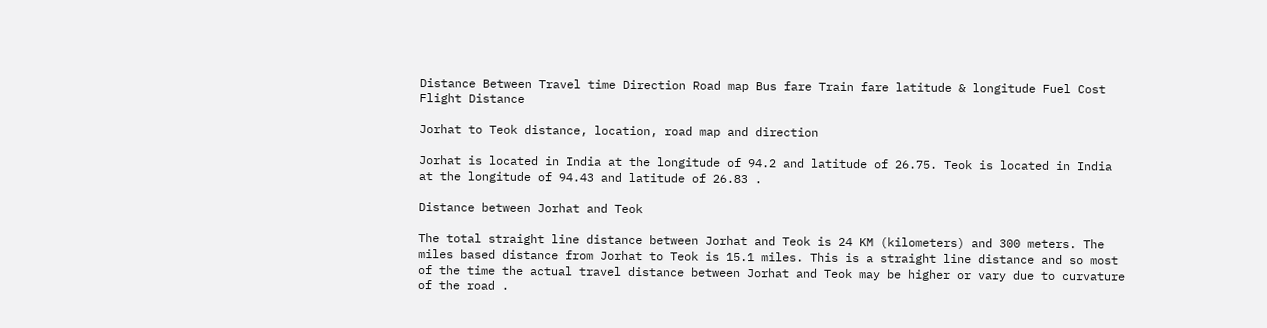Distance Between Travel time Direction Road map Bus fare Train fare latitude & longitude Fuel Cost Flight Distance

Jorhat to Teok distance, location, road map and direction

Jorhat is located in India at the longitude of 94.2 and latitude of 26.75. Teok is located in India at the longitude of 94.43 and latitude of 26.83 .

Distance between Jorhat and Teok

The total straight line distance between Jorhat and Teok is 24 KM (kilometers) and 300 meters. The miles based distance from Jorhat to Teok is 15.1 miles. This is a straight line distance and so most of the time the actual travel distance between Jorhat and Teok may be higher or vary due to curvature of the road .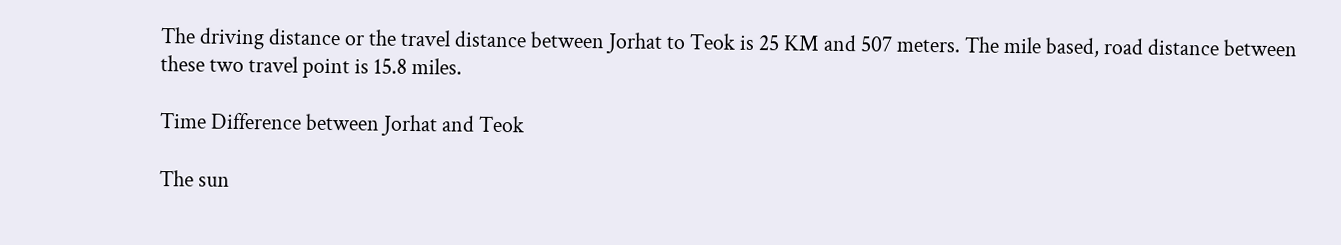The driving distance or the travel distance between Jorhat to Teok is 25 KM and 507 meters. The mile based, road distance between these two travel point is 15.8 miles.

Time Difference between Jorhat and Teok

The sun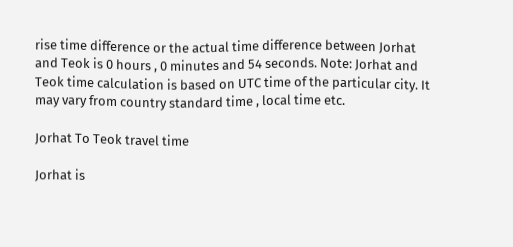rise time difference or the actual time difference between Jorhat and Teok is 0 hours , 0 minutes and 54 seconds. Note: Jorhat and Teok time calculation is based on UTC time of the particular city. It may vary from country standard time , local time etc.

Jorhat To Teok travel time

Jorhat is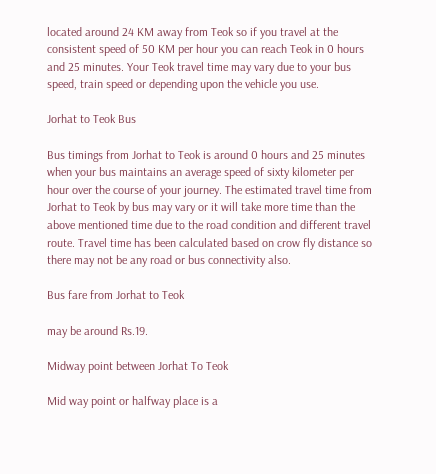located around 24 KM away from Teok so if you travel at the consistent speed of 50 KM per hour you can reach Teok in 0 hours and 25 minutes. Your Teok travel time may vary due to your bus speed, train speed or depending upon the vehicle you use.

Jorhat to Teok Bus

Bus timings from Jorhat to Teok is around 0 hours and 25 minutes when your bus maintains an average speed of sixty kilometer per hour over the course of your journey. The estimated travel time from Jorhat to Teok by bus may vary or it will take more time than the above mentioned time due to the road condition and different travel route. Travel time has been calculated based on crow fly distance so there may not be any road or bus connectivity also.

Bus fare from Jorhat to Teok

may be around Rs.19.

Midway point between Jorhat To Teok

Mid way point or halfway place is a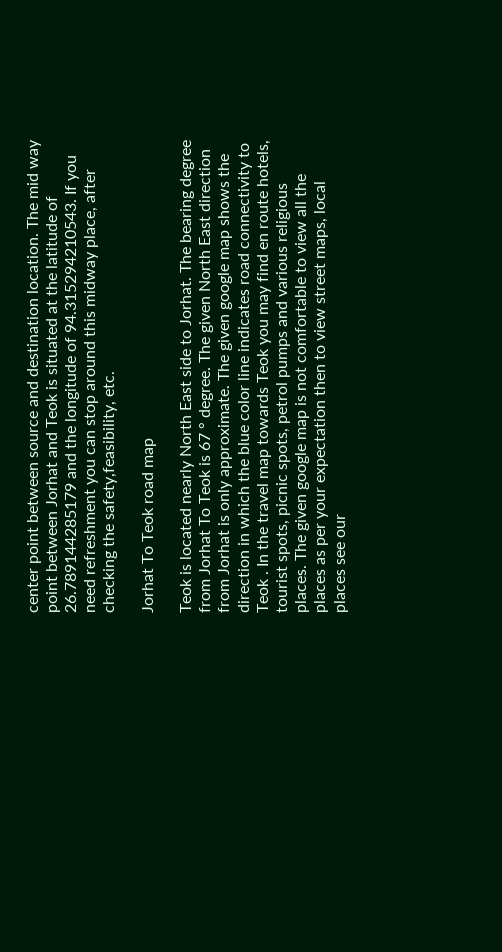center point between source and destination location. The mid way point between Jorhat and Teok is situated at the latitude of 26.789144285179 and the longitude of 94.315294210543. If you need refreshment you can stop around this midway place, after checking the safety,feasibility, etc.

Jorhat To Teok road map

Teok is located nearly North East side to Jorhat. The bearing degree from Jorhat To Teok is 67 ° degree. The given North East direction from Jorhat is only approximate. The given google map shows the direction in which the blue color line indicates road connectivity to Teok . In the travel map towards Teok you may find en route hotels, tourist spots, picnic spots, petrol pumps and various religious places. The given google map is not comfortable to view all the places as per your expectation then to view street maps, local places see our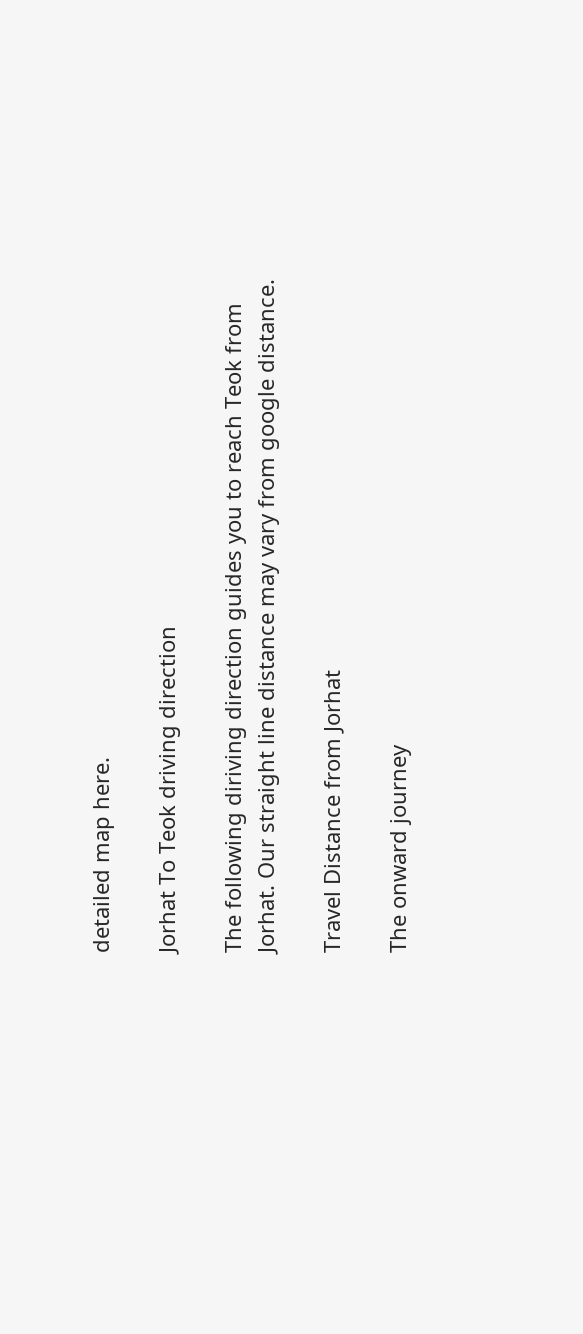detailed map here.

Jorhat To Teok driving direction

The following diriving direction guides you to reach Teok from Jorhat. Our straight line distance may vary from google distance.

Travel Distance from Jorhat

The onward journey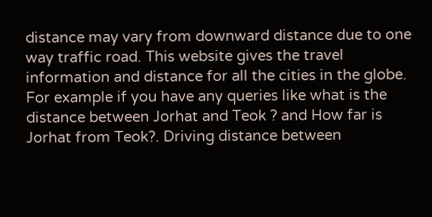distance may vary from downward distance due to one way traffic road. This website gives the travel information and distance for all the cities in the globe. For example if you have any queries like what is the distance between Jorhat and Teok ? and How far is Jorhat from Teok?. Driving distance between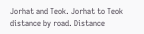Jorhat and Teok. Jorhat to Teok distance by road. Distance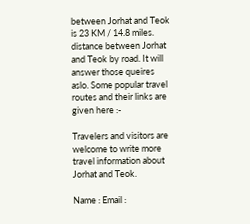between Jorhat and Teok is 23 KM / 14.8 miles. distance between Jorhat and Teok by road. It will answer those queires aslo. Some popular travel routes and their links are given here :-

Travelers and visitors are welcome to write more travel information about Jorhat and Teok.

Name : Email :